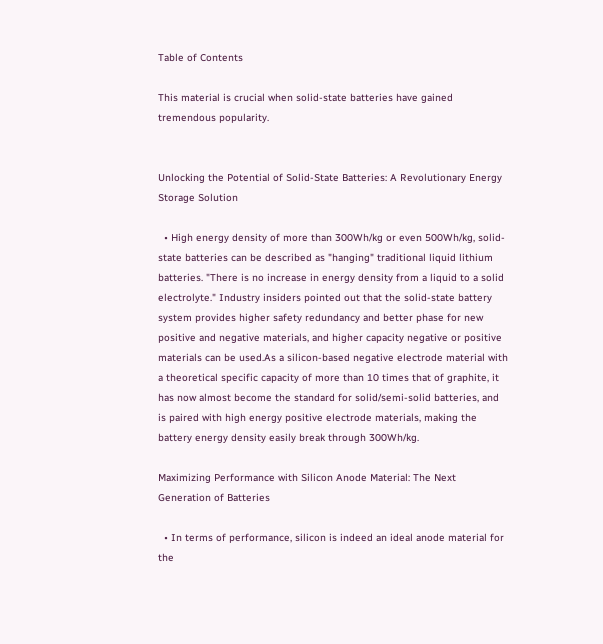Table of Contents

This material is crucial when solid-state batteries have gained tremendous popularity.


Unlocking the Potential of Solid-State Batteries: A Revolutionary Energy Storage Solution

  • High energy density of more than 300Wh/kg or even 500Wh/kg, solid-state batteries can be described as "hanging" traditional liquid lithium batteries. "There is no increase in energy density from a liquid to a solid electrolyte." Industry insiders pointed out that the solid-state battery system provides higher safety redundancy and better phase for new positive and negative materials, and higher capacity negative or positive materials can be used.As a silicon-based negative electrode material with a theoretical specific capacity of more than 10 times that of graphite, it has now almost become the standard for solid/semi-solid batteries, and is paired with high energy positive electrode materials, making the battery energy density easily break through 300Wh/kg.

Maximizing Performance with Silicon Anode Material: The Next Generation of Batteries

  • In terms of performance, silicon is indeed an ideal anode material for the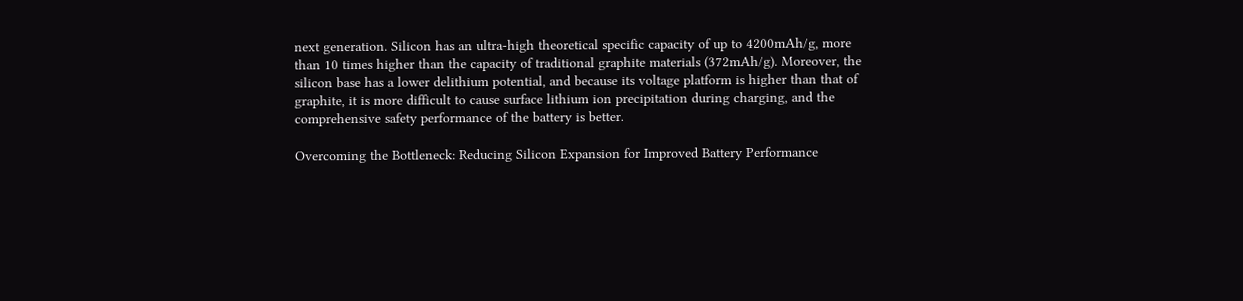next generation. Silicon has an ultra-high theoretical specific capacity of up to 4200mAh/g, more than 10 times higher than the capacity of traditional graphite materials (372mAh/g). Moreover, the silicon base has a lower delithium potential, and because its voltage platform is higher than that of graphite, it is more difficult to cause surface lithium ion precipitation during charging, and the comprehensive safety performance of the battery is better.

Overcoming the Bottleneck: Reducing Silicon Expansion for Improved Battery Performance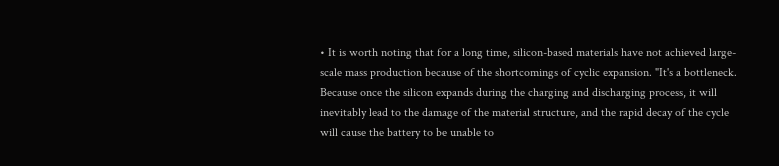• It is worth noting that for a long time, silicon-based materials have not achieved large-scale mass production because of the shortcomings of cyclic expansion. "It's a bottleneck. Because once the silicon expands during the charging and discharging process, it will inevitably lead to the damage of the material structure, and the rapid decay of the cycle will cause the battery to be unable to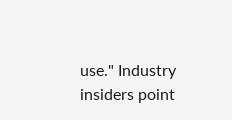use." Industry insiders point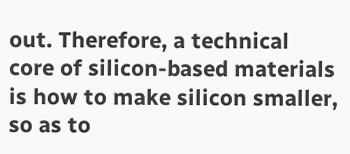out. Therefore, a technical core of silicon-based materials is how to make silicon smaller, so as to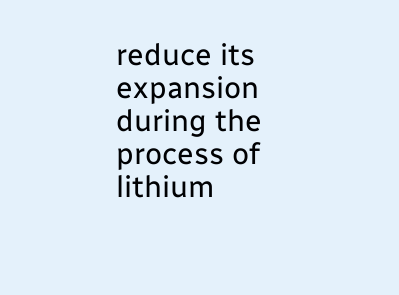reduce its expansion during the process of lithium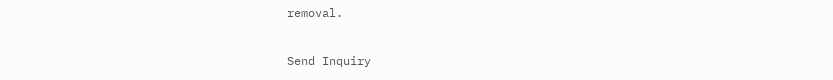removal.

Send Inquiry